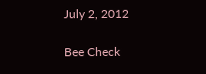July 2, 2012

Bee Check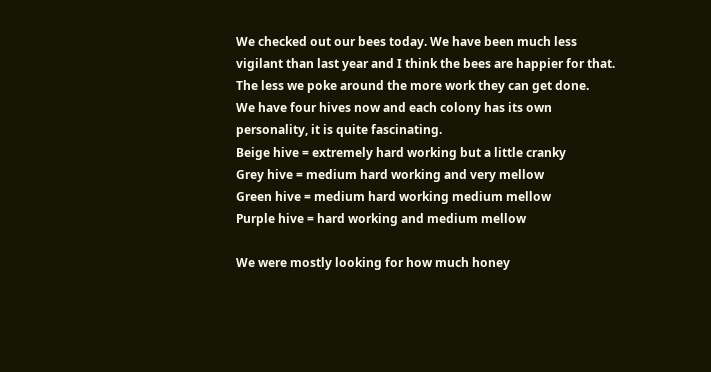We checked out our bees today. We have been much less vigilant than last year and I think the bees are happier for that. The less we poke around the more work they can get done.
We have four hives now and each colony has its own personality, it is quite fascinating.
Beige hive = extremely hard working but a little cranky
Grey hive = medium hard working and very mellow
Green hive = medium hard working medium mellow
Purple hive = hard working and medium mellow

We were mostly looking for how much honey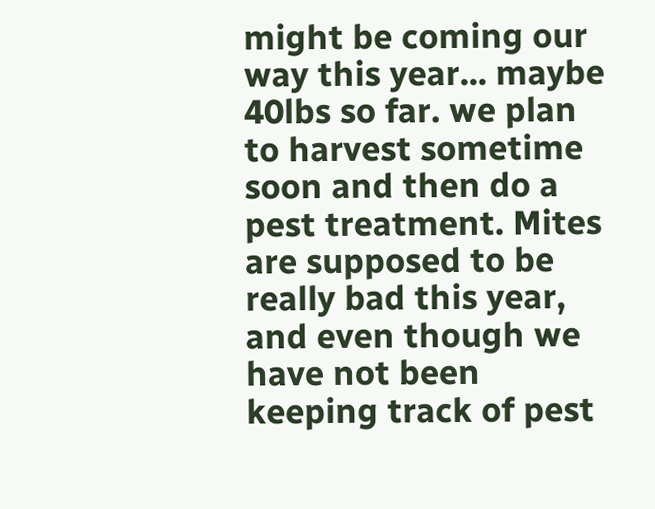might be coming our way this year... maybe 40lbs so far. we plan to harvest sometime soon and then do a pest treatment. Mites are supposed to be really bad this year, and even though we have not been keeping track of pest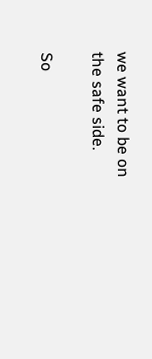we want to be on the safe side.

So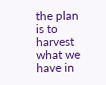the plan is to harvest what we have in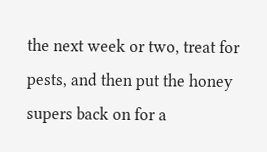the next week or two, treat for pests, and then put the honey supers back on for a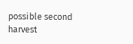possible second harvest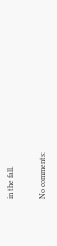in the fall.

No comments: